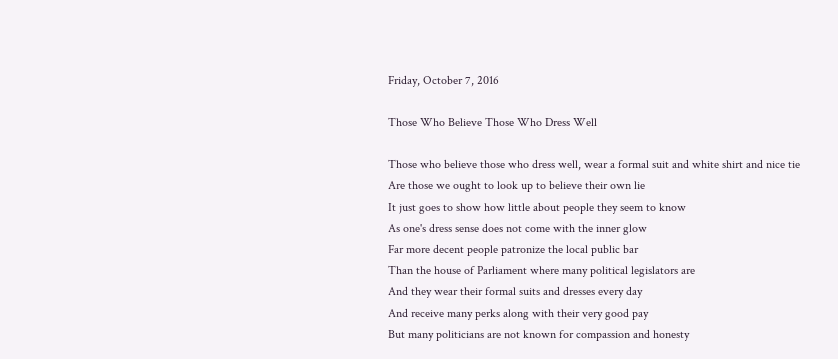Friday, October 7, 2016

Those Who Believe Those Who Dress Well

Those who believe those who dress well, wear a formal suit and white shirt and nice tie
Are those we ought to look up to believe their own lie
It just goes to show how little about people they seem to know
As one's dress sense does not come with the inner glow
Far more decent people patronize the local public bar
Than the house of Parliament where many political legislators are
And they wear their formal suits and dresses every day
And receive many perks along with their very good pay
But many politicians are not known for compassion and honesty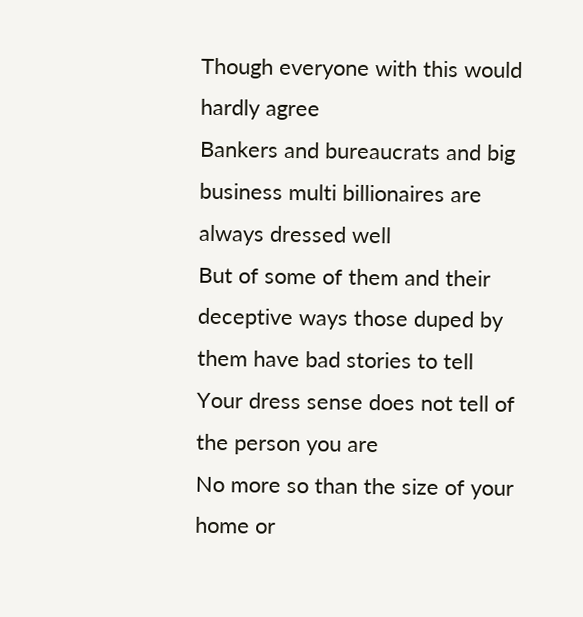Though everyone with this would hardly agree
Bankers and bureaucrats and big business multi billionaires are always dressed well
But of some of them and their deceptive ways those duped by them have bad stories to tell
Your dress sense does not tell of the person you are
No more so than the size of your home or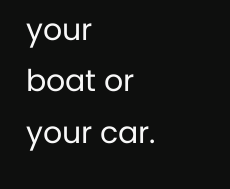your boat or your car.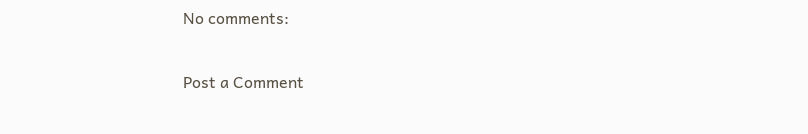No comments:

Post a Comment